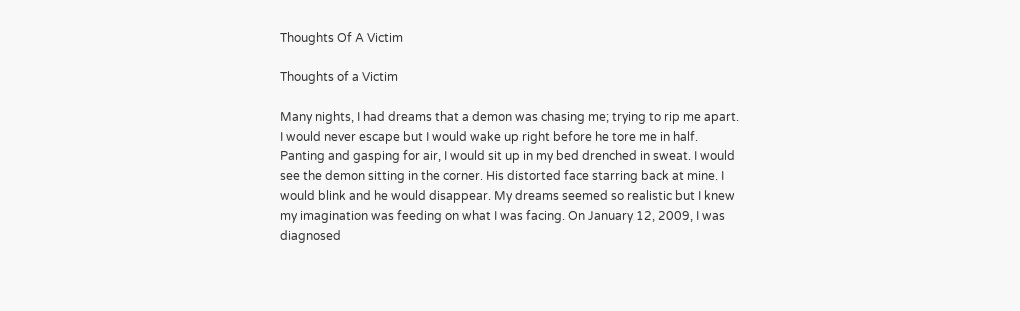Thoughts Of A Victim

Thoughts of a Victim

Many nights, I had dreams that a demon was chasing me; trying to rip me apart. I would never escape but I would wake up right before he tore me in half. Panting and gasping for air, I would sit up in my bed drenched in sweat. I would see the demon sitting in the corner. His distorted face starring back at mine. I would blink and he would disappear. My dreams seemed so realistic but I knew my imagination was feeding on what I was facing. On January 12, 2009, I was diagnosed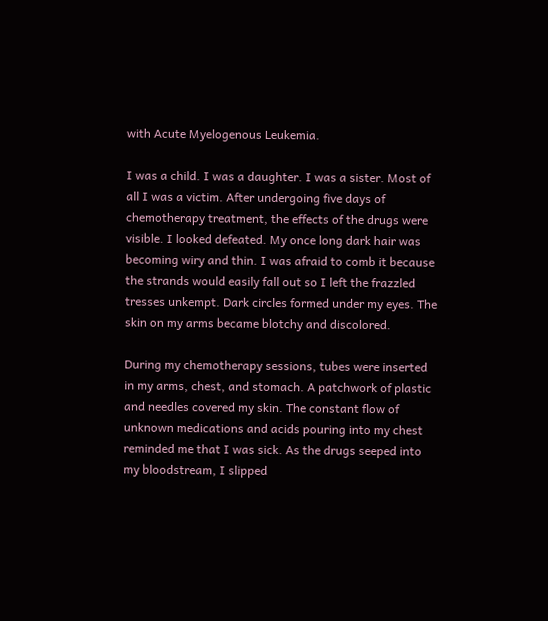with Acute Myelogenous Leukemia.

I was a child. I was a daughter. I was a sister. Most of all I was a victim. After undergoing five days of chemotherapy treatment, the effects of the drugs were visible. I looked defeated. My once long dark hair was becoming wiry and thin. I was afraid to comb it because the strands would easily fall out so I left the frazzled tresses unkempt. Dark circles formed under my eyes. The skin on my arms became blotchy and discolored.

During my chemotherapy sessions, tubes were inserted in my arms, chest, and stomach. A patchwork of plastic and needles covered my skin. The constant flow of unknown medications and acids pouring into my chest reminded me that I was sick. As the drugs seeped into my bloodstream, I slipped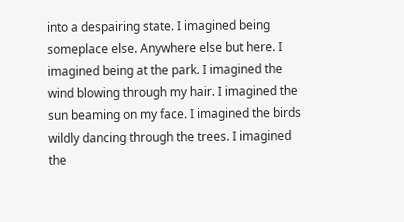into a despairing state. I imagined being someplace else. Anywhere else but here. I imagined being at the park. I imagined the wind blowing through my hair. I imagined the sun beaming on my face. I imagined the birds wildly dancing through the trees. I imagined the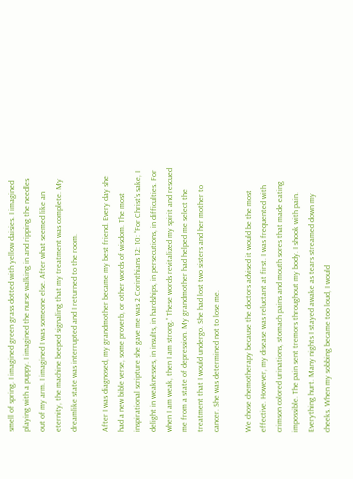smell of spring. I imagined green grass dotted with yellow daisies. I imagined playing with a puppy. I imagined the nurse walking in and ripping the needles out of my arm. I imagined I was someone else. After what seemed like an eternity, the machine beeped signaling that my treatment was complete. My dreamlike state was interrupted and I returned to the room.

After I was diagnosed, my grandmother became my best friend. Every day she had a new bible verse, some proverb, or other words of wisdom. The most inspirational scripture she gave me was 2 Corinthians 12: 10: “For Christ’s sake, I delight in weaknesses, in insults, in hardships, in persecutions, in difficulties. For when I am weak, then I am strong.” These words revitalized my spirit and rescued me from a state of depression. My grandmother had helped me select the treatment that I would undergo. She had lost two sisters and her mother to cancer. She was determined not to lose me.

We chose chemotherapy because the doctors advised it would be the most effective. However, my disease was reluctant at first. I was frequented with crimson colored urinations, stomach pains and mouth sores that made eating impossible. The pain sent tremors throughout my body. I shook with pain. Everything hurt. Many nights I stayed awake as tears streamed down my cheeks. When my sobbing became too loud, I would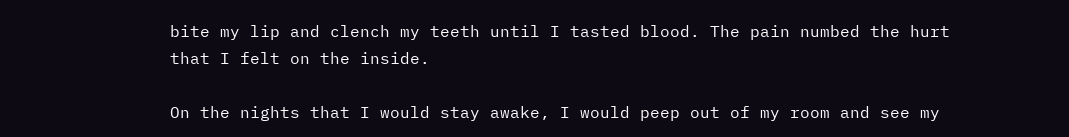bite my lip and clench my teeth until I tasted blood. The pain numbed the hurt that I felt on the inside.

On the nights that I would stay awake, I would peep out of my room and see my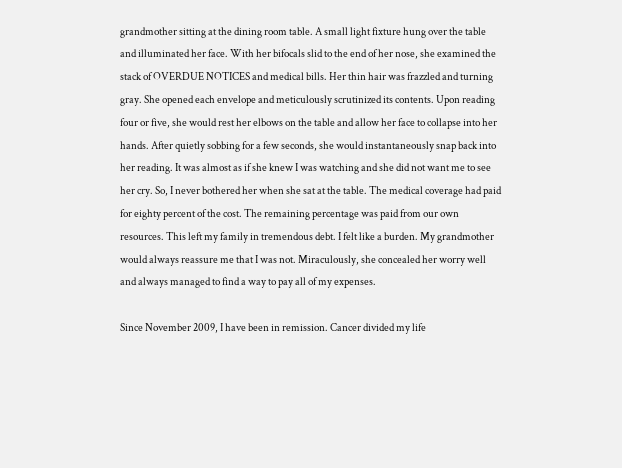grandmother sitting at the dining room table. A small light fixture hung over the table and illuminated her face. With her bifocals slid to the end of her nose, she examined the stack of OVERDUE NOTICES and medical bills. Her thin hair was frazzled and turning gray. She opened each envelope and meticulously scrutinized its contents. Upon reading four or five, she would rest her elbows on the table and allow her face to collapse into her hands. After quietly sobbing for a few seconds, she would instantaneously snap back into her reading. It was almost as if she knew I was watching and she did not want me to see her cry. So, I never bothered her when she sat at the table. The medical coverage had paid for eighty percent of the cost. The remaining percentage was paid from our own resources. This left my family in tremendous debt. I felt like a burden. My grandmother would always reassure me that I was not. Miraculously, she concealed her worry well and always managed to find a way to pay all of my expenses.

Since November 2009, I have been in remission. Cancer divided my life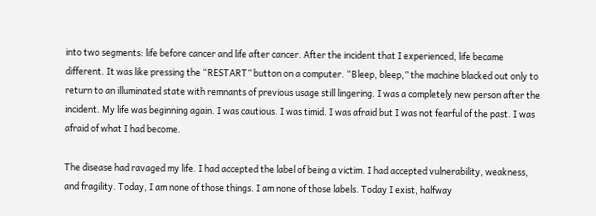into two segments: life before cancer and life after cancer. After the incident that I experienced, life became different. It was like pressing the “RESTART” button on a computer. “Bleep, bleep,” the machine blacked out only to return to an illuminated state with remnants of previous usage still lingering. I was a completely new person after the incident. My life was beginning again. I was cautious. I was timid. I was afraid but I was not fearful of the past. I was afraid of what I had become.

The disease had ravaged my life. I had accepted the label of being a victim. I had accepted vulnerability, weakness, and fragility. Today, I am none of those things. I am none of those labels. Today I exist, halfway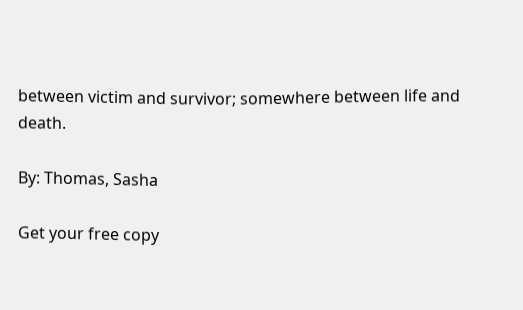between victim and survivor; somewhere between life and death.

By: Thomas, Sasha

Get your free copy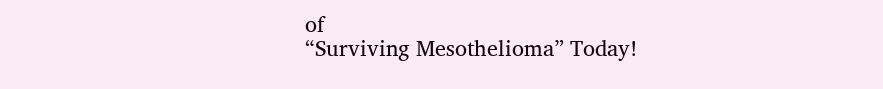of
“Surviving Mesothelioma” Today!